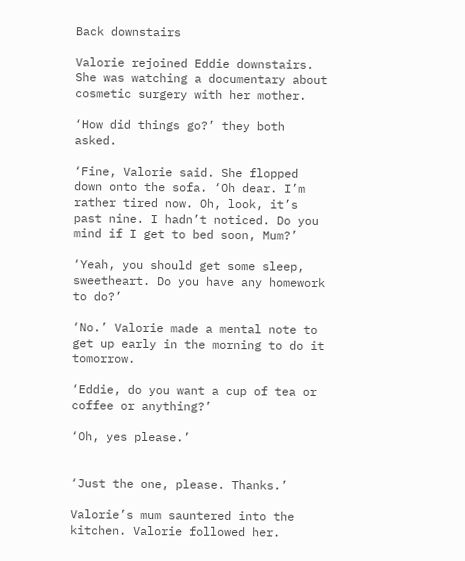Back downstairs

Valorie rejoined Eddie downstairs. She was watching a documentary about cosmetic surgery with her mother.

‘How did things go?’ they both asked.

‘Fine, Valorie said. She flopped down onto the sofa. ‘Oh dear. I’m rather tired now. Oh, look, it’s past nine. I hadn’t noticed. Do you mind if I get to bed soon, Mum?’

‘Yeah, you should get some sleep, sweetheart. Do you have any homework to do?’

‘No.’ Valorie made a mental note to get up early in the morning to do it tomorrow.

‘Eddie, do you want a cup of tea or coffee or anything?’

‘Oh, yes please.’


‘Just the one, please. Thanks.’

Valorie’s mum sauntered into the kitchen. Valorie followed her.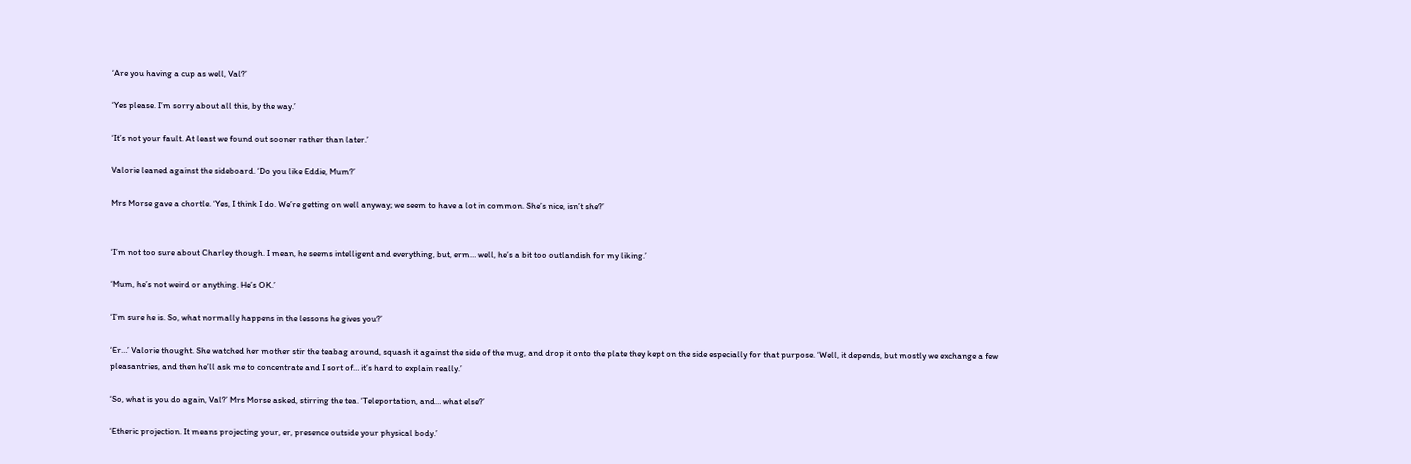‘Are you having a cup as well, Val?’

‘Yes please. I’m sorry about all this, by the way.’

‘It’s not your fault. At least we found out sooner rather than later.’

Valorie leaned against the sideboard. ‘Do you like Eddie, Mum?’

Mrs Morse gave a chortle. ‘Yes, I think I do. We’re getting on well anyway; we seem to have a lot in common. She’s nice, isn’t she?’


‘I’m not too sure about Charley though. I mean, he seems intelligent and everything, but, erm… well, he’s a bit too outlandish for my liking.’

‘Mum, he’s not weird or anything. He’s OK.’

‘I’m sure he is. So, what normally happens in the lessons he gives you?’

‘Er…’ Valorie thought. She watched her mother stir the teabag around, squash it against the side of the mug, and drop it onto the plate they kept on the side especially for that purpose. ‘Well, it depends, but mostly we exchange a few pleasantries, and then he’ll ask me to concentrate and I sort of… it’s hard to explain really.’

‘So, what is you do again, Val?’ Mrs Morse asked, stirring the tea. ‘Teleportation, and… what else?’

‘Etheric projection. It means projecting your, er, presence outside your physical body.’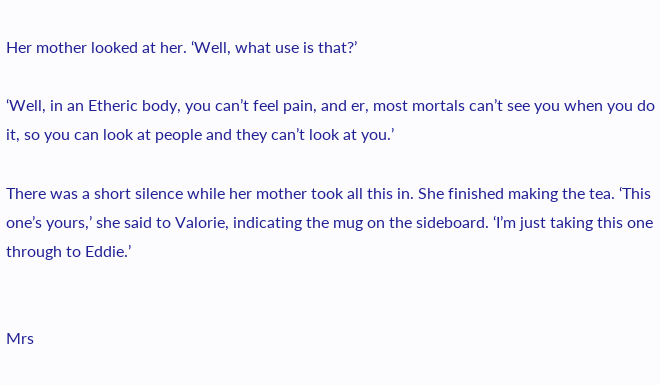Her mother looked at her. ‘Well, what use is that?’

‘Well, in an Etheric body, you can’t feel pain, and er, most mortals can’t see you when you do it, so you can look at people and they can’t look at you.’

There was a short silence while her mother took all this in. She finished making the tea. ‘This one’s yours,’ she said to Valorie, indicating the mug on the sideboard. ‘I’m just taking this one through to Eddie.’


Mrs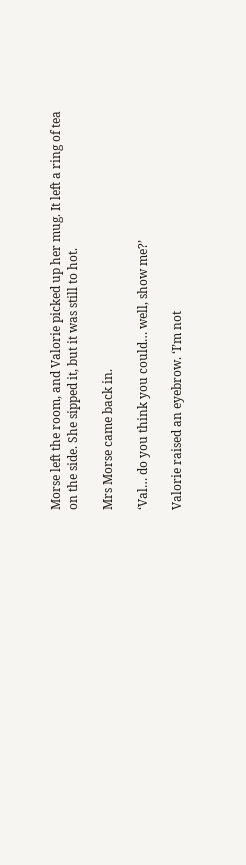Morse left the room, and Valorie picked up her mug. It left a ring of tea on the side. She sipped it, but it was still to hot.

Mrs Morse came back in.

‘Val… do you think you could… well, show me?’

Valorie raised an eyebrow. ‘I’m not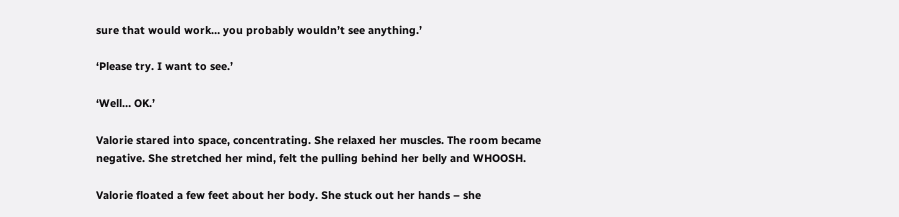sure that would work… you probably wouldn’t see anything.’

‘Please try. I want to see.’

‘Well… OK.’

Valorie stared into space, concentrating. She relaxed her muscles. The room became negative. She stretched her mind, felt the pulling behind her belly and WHOOSH.

Valorie floated a few feet about her body. She stuck out her hands – she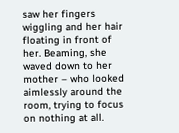saw her fingers wiggling and her hair floating in front of her. Beaming, she waved down to her mother – who looked aimlessly around the room, trying to focus on nothing at all.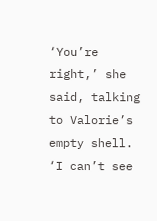‘You’re right,’ she said, talking to Valorie’s empty shell. ‘I can’t see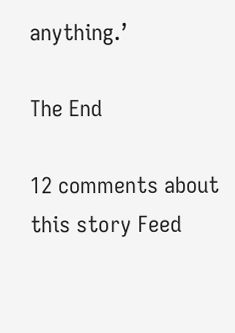anything.’

The End

12 comments about this story Feed